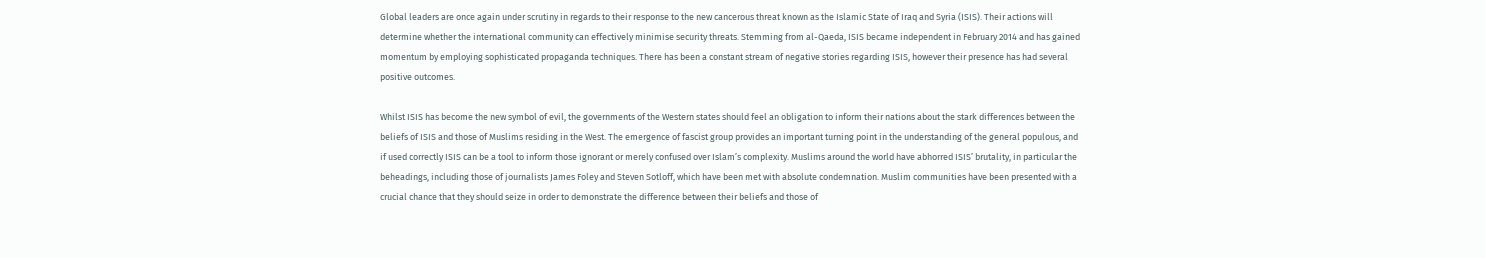Global leaders are once again under scrutiny in regards to their response to the new cancerous threat known as the Islamic State of Iraq and Syria (ISIS). Their actions will determine whether the international community can effectively minimise security threats. Stemming from al-Qaeda, ISIS became independent in February 2014 and has gained momentum by employing sophisticated propaganda techniques. There has been a constant stream of negative stories regarding ISIS, however their presence has had several positive outcomes.

Whilst ISIS has become the new symbol of evil, the governments of the Western states should feel an obligation to inform their nations about the stark differences between the beliefs of ISIS and those of Muslims residing in the West. The emergence of fascist group provides an important turning point in the understanding of the general populous, and if used correctly ISIS can be a tool to inform those ignorant or merely confused over Islam’s complexity. Muslims around the world have abhorred ISIS’ brutality, in particular the beheadings, including those of journalists James Foley and Steven Sotloff, which have been met with absolute condemnation. Muslim communities have been presented with a crucial chance that they should seize in order to demonstrate the difference between their beliefs and those of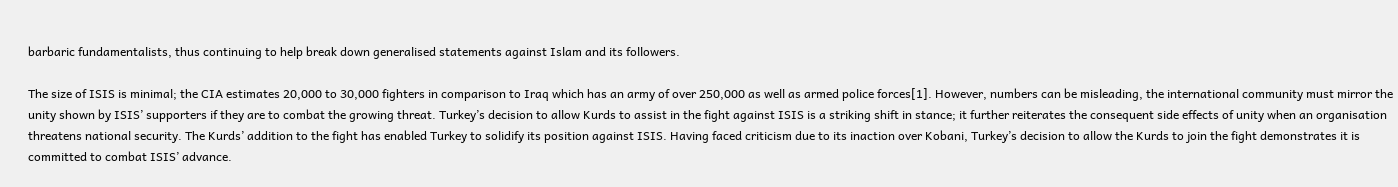barbaric fundamentalists, thus continuing to help break down generalised statements against Islam and its followers.

The size of ISIS is minimal; the CIA estimates 20,000 to 30,000 fighters in comparison to Iraq which has an army of over 250,000 as well as armed police forces[1]. However, numbers can be misleading, the international community must mirror the unity shown by ISIS’ supporters if they are to combat the growing threat. Turkey’s decision to allow Kurds to assist in the fight against ISIS is a striking shift in stance; it further reiterates the consequent side effects of unity when an organisation threatens national security. The Kurds’ addition to the fight has enabled Turkey to solidify its position against ISIS. Having faced criticism due to its inaction over Kobani, Turkey’s decision to allow the Kurds to join the fight demonstrates it is committed to combat ISIS’ advance.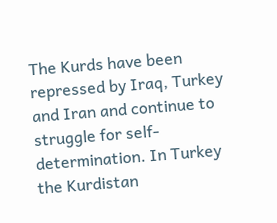The Kurds have been repressed by Iraq, Turkey and Iran and continue to struggle for self-determination. In Turkey the Kurdistan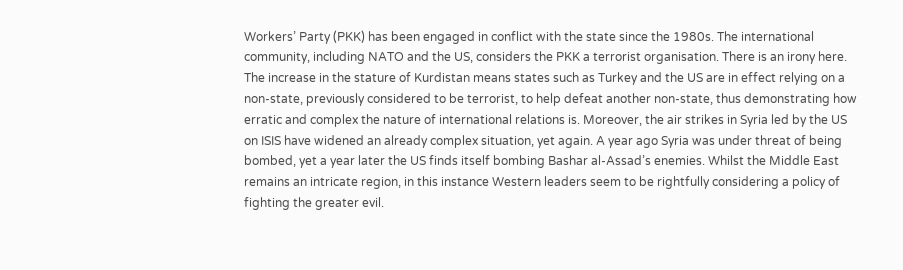Workers’ Party (PKK) has been engaged in conflict with the state since the 1980s. The international community, including NATO and the US, considers the PKK a terrorist organisation. There is an irony here. The increase in the stature of Kurdistan means states such as Turkey and the US are in effect relying on a non-state, previously considered to be terrorist, to help defeat another non-state, thus demonstrating how erratic and complex the nature of international relations is. Moreover, the air strikes in Syria led by the US on ISIS have widened an already complex situation, yet again. A year ago Syria was under threat of being bombed, yet a year later the US finds itself bombing Bashar al-Assad’s enemies. Whilst the Middle East remains an intricate region, in this instance Western leaders seem to be rightfully considering a policy of fighting the greater evil.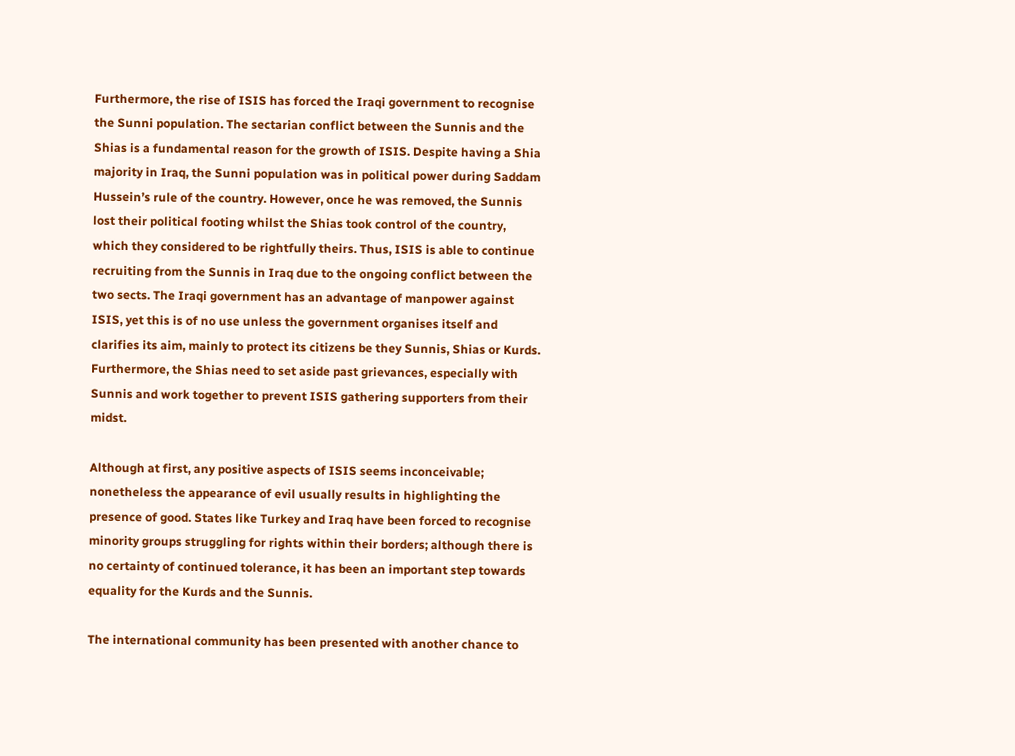Furthermore, the rise of ISIS has forced the Iraqi government to recognise the Sunni population. The sectarian conflict between the Sunnis and the Shias is a fundamental reason for the growth of ISIS. Despite having a Shia majority in Iraq, the Sunni population was in political power during Saddam Hussein’s rule of the country. However, once he was removed, the Sunnis lost their political footing whilst the Shias took control of the country, which they considered to be rightfully theirs. Thus, ISIS is able to continue recruiting from the Sunnis in Iraq due to the ongoing conflict between the two sects. The Iraqi government has an advantage of manpower against ISIS, yet this is of no use unless the government organises itself and clarifies its aim, mainly to protect its citizens be they Sunnis, Shias or Kurds. Furthermore, the Shias need to set aside past grievances, especially with Sunnis and work together to prevent ISIS gathering supporters from their midst.

Although at first, any positive aspects of ISIS seems inconceivable; nonetheless the appearance of evil usually results in highlighting the presence of good. States like Turkey and Iraq have been forced to recognise minority groups struggling for rights within their borders; although there is no certainty of continued tolerance, it has been an important step towards equality for the Kurds and the Sunnis.

The international community has been presented with another chance to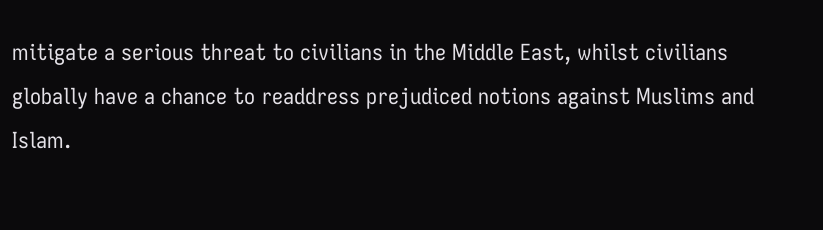mitigate a serious threat to civilians in the Middle East, whilst civilians globally have a chance to readdress prejudiced notions against Muslims and Islam.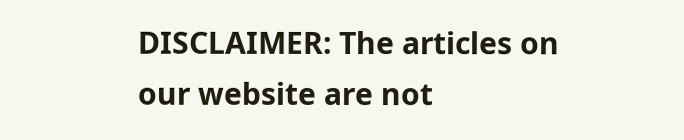DISCLAIMER: The articles on our website are not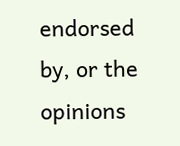endorsed by, or the opinions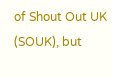of Shout Out UK (SOUK), but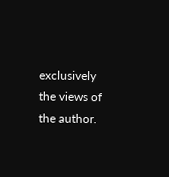exclusively the views of the author.